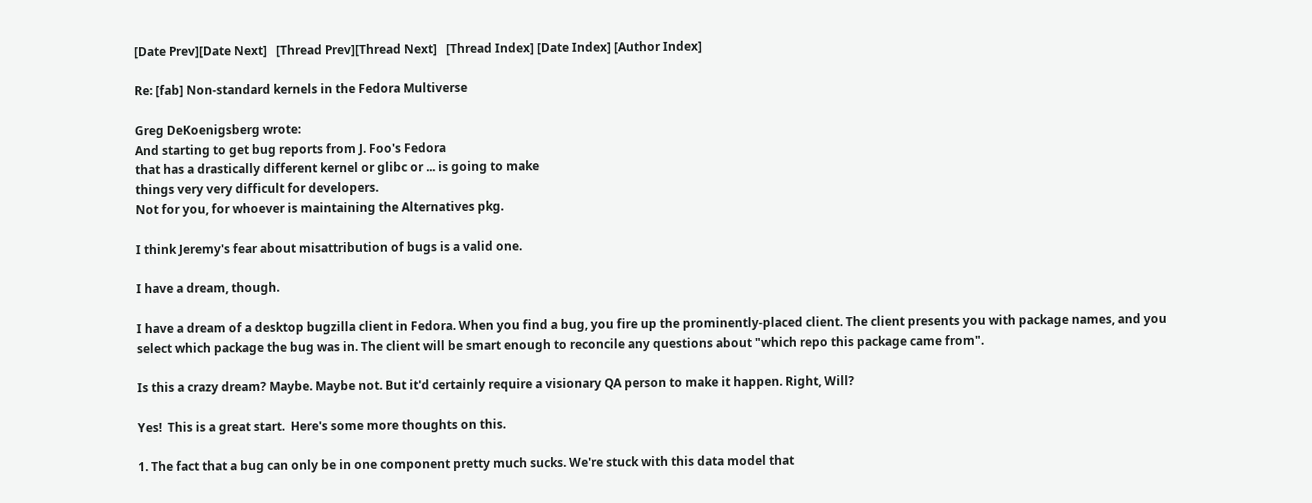[Date Prev][Date Next]   [Thread Prev][Thread Next]   [Thread Index] [Date Index] [Author Index]

Re: [fab] Non-standard kernels in the Fedora Multiverse

Greg DeKoenigsberg wrote:
And starting to get bug reports from J. Foo's Fedora
that has a drastically different kernel or glibc or ... is going to make
things very very difficult for developers.
Not for you, for whoever is maintaining the Alternatives pkg.

I think Jeremy's fear about misattribution of bugs is a valid one.

I have a dream, though.

I have a dream of a desktop bugzilla client in Fedora. When you find a bug, you fire up the prominently-placed client. The client presents you with package names, and you select which package the bug was in. The client will be smart enough to reconcile any questions about "which repo this package came from".

Is this a crazy dream? Maybe. Maybe not. But it'd certainly require a visionary QA person to make it happen. Right, Will?

Yes!  This is a great start.  Here's some more thoughts on this.

1. The fact that a bug can only be in one component pretty much sucks. We're stuck with this data model that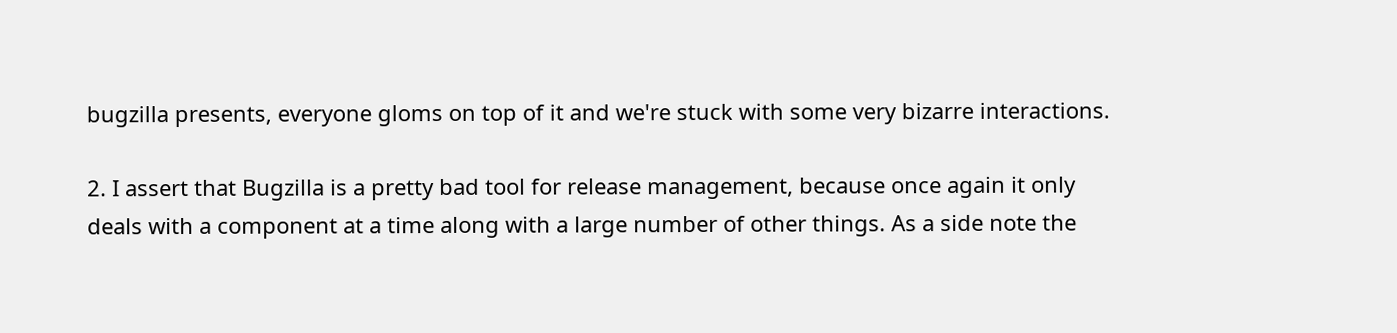bugzilla presents, everyone gloms on top of it and we're stuck with some very bizarre interactions.

2. I assert that Bugzilla is a pretty bad tool for release management, because once again it only deals with a component at a time along with a large number of other things. As a side note the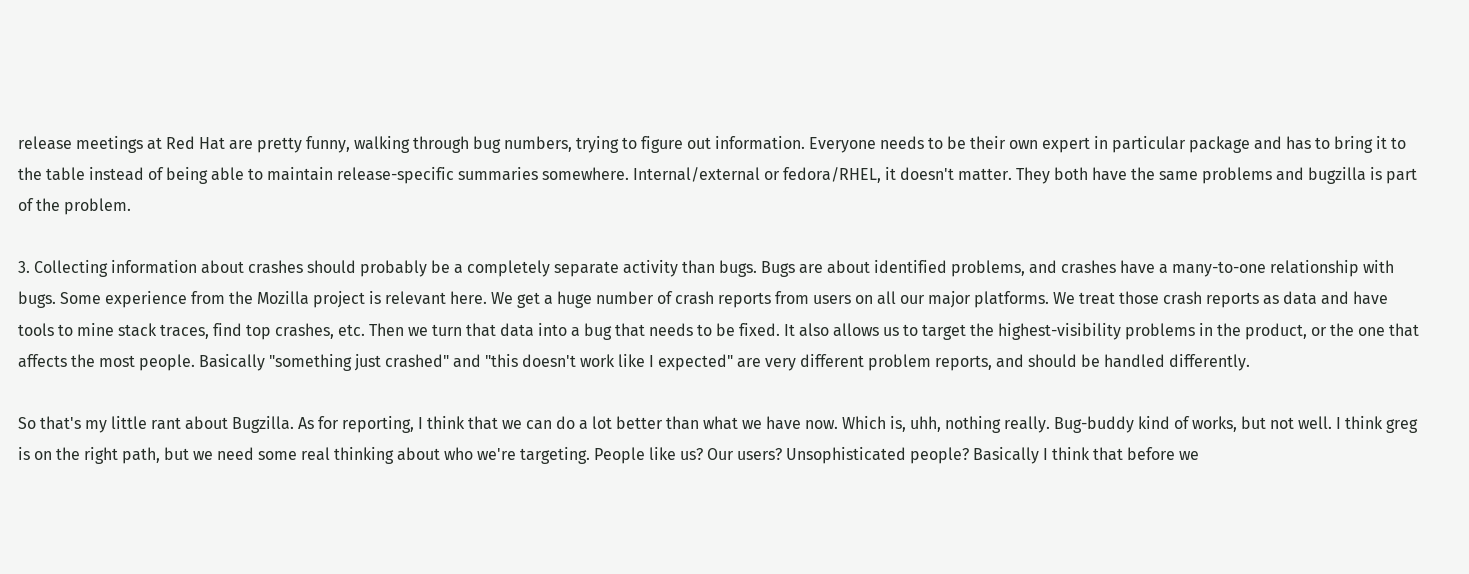release meetings at Red Hat are pretty funny, walking through bug numbers, trying to figure out information. Everyone needs to be their own expert in particular package and has to bring it to the table instead of being able to maintain release-specific summaries somewhere. Internal/external or fedora/RHEL, it doesn't matter. They both have the same problems and bugzilla is part of the problem.

3. Collecting information about crashes should probably be a completely separate activity than bugs. Bugs are about identified problems, and crashes have a many-to-one relationship with bugs. Some experience from the Mozilla project is relevant here. We get a huge number of crash reports from users on all our major platforms. We treat those crash reports as data and have tools to mine stack traces, find top crashes, etc. Then we turn that data into a bug that needs to be fixed. It also allows us to target the highest-visibility problems in the product, or the one that affects the most people. Basically "something just crashed" and "this doesn't work like I expected" are very different problem reports, and should be handled differently.

So that's my little rant about Bugzilla. As for reporting, I think that we can do a lot better than what we have now. Which is, uhh, nothing really. Bug-buddy kind of works, but not well. I think greg is on the right path, but we need some real thinking about who we're targeting. People like us? Our users? Unsophisticated people? Basically I think that before we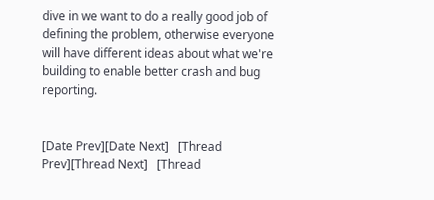dive in we want to do a really good job of defining the problem, otherwise everyone will have different ideas about what we're building to enable better crash and bug reporting.


[Date Prev][Date Next]   [Thread Prev][Thread Next]   [Thread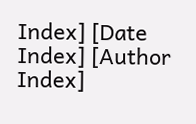Index] [Date Index] [Author Index]